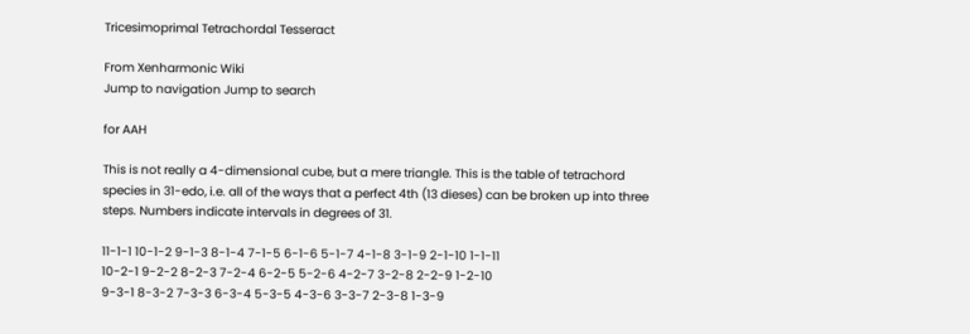Tricesimoprimal Tetrachordal Tesseract

From Xenharmonic Wiki
Jump to navigation Jump to search

for AAH

This is not really a 4-dimensional cube, but a mere triangle. This is the table of tetrachord species in 31-edo, i.e. all of the ways that a perfect 4th (13 dieses) can be broken up into three steps. Numbers indicate intervals in degrees of 31.

11-1-1 10-1-2 9-1-3 8-1-4 7-1-5 6-1-6 5-1-7 4-1-8 3-1-9 2-1-10 1-1-11
10-2-1 9-2-2 8-2-3 7-2-4 6-2-5 5-2-6 4-2-7 3-2-8 2-2-9 1-2-10
9-3-1 8-3-2 7-3-3 6-3-4 5-3-5 4-3-6 3-3-7 2-3-8 1-3-9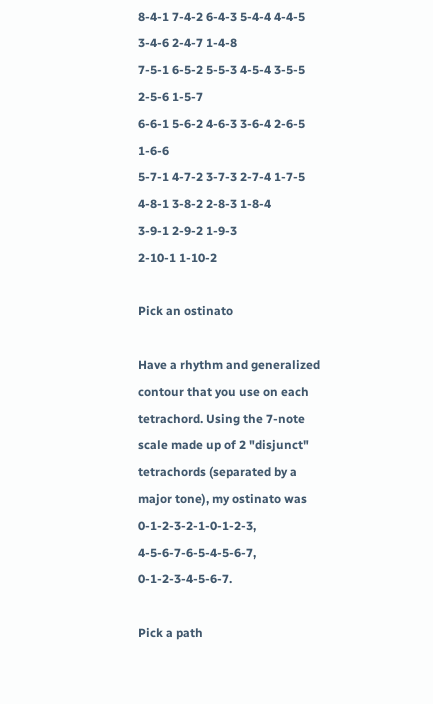8-4-1 7-4-2 6-4-3 5-4-4 4-4-5 3-4-6 2-4-7 1-4-8
7-5-1 6-5-2 5-5-3 4-5-4 3-5-5 2-5-6 1-5-7
6-6-1 5-6-2 4-6-3 3-6-4 2-6-5 1-6-6
5-7-1 4-7-2 3-7-3 2-7-4 1-7-5
4-8-1 3-8-2 2-8-3 1-8-4
3-9-1 2-9-2 1-9-3
2-10-1 1-10-2

Pick an ostinato

Have a rhythm and generalized contour that you use on each tetrachord. Using the 7-note scale made up of 2 "disjunct" tetrachords (separated by a major tone), my ostinato was 0-1-2-3-2-1-0-1-2-3, 4-5-6-7-6-5-4-5-6-7, 0-1-2-3-4-5-6-7.

Pick a path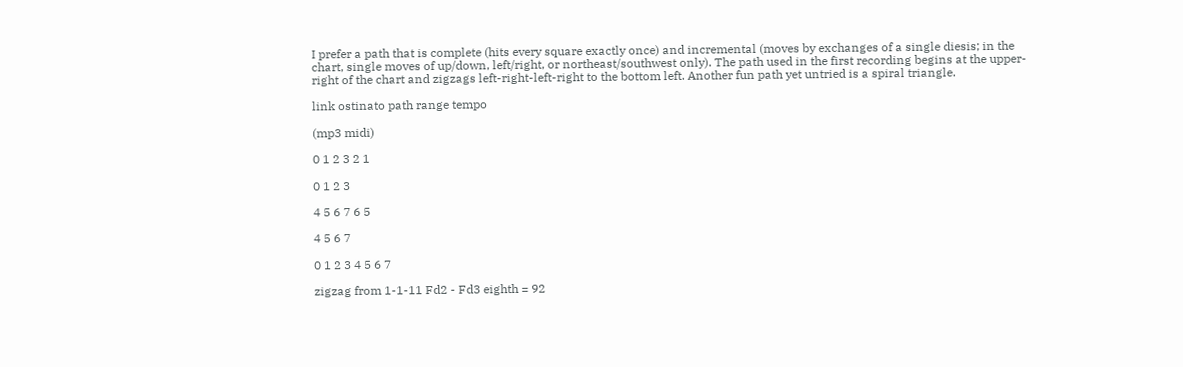I prefer a path that is complete (hits every square exactly once) and incremental (moves by exchanges of a single diesis; in the chart, single moves of up/down, left/right, or northeast/southwest only). The path used in the first recording begins at the upper-right of the chart and zigzags left-right-left-right to the bottom left. Another fun path yet untried is a spiral triangle.

link ostinato path range tempo

(mp3 midi)

0 1 2 3 2 1

0 1 2 3

4 5 6 7 6 5

4 5 6 7

0 1 2 3 4 5 6 7

zigzag from 1-1-11 Fd2 - Fd3 eighth = 92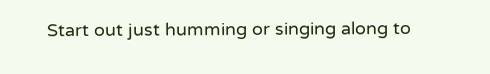Start out just humming or singing along to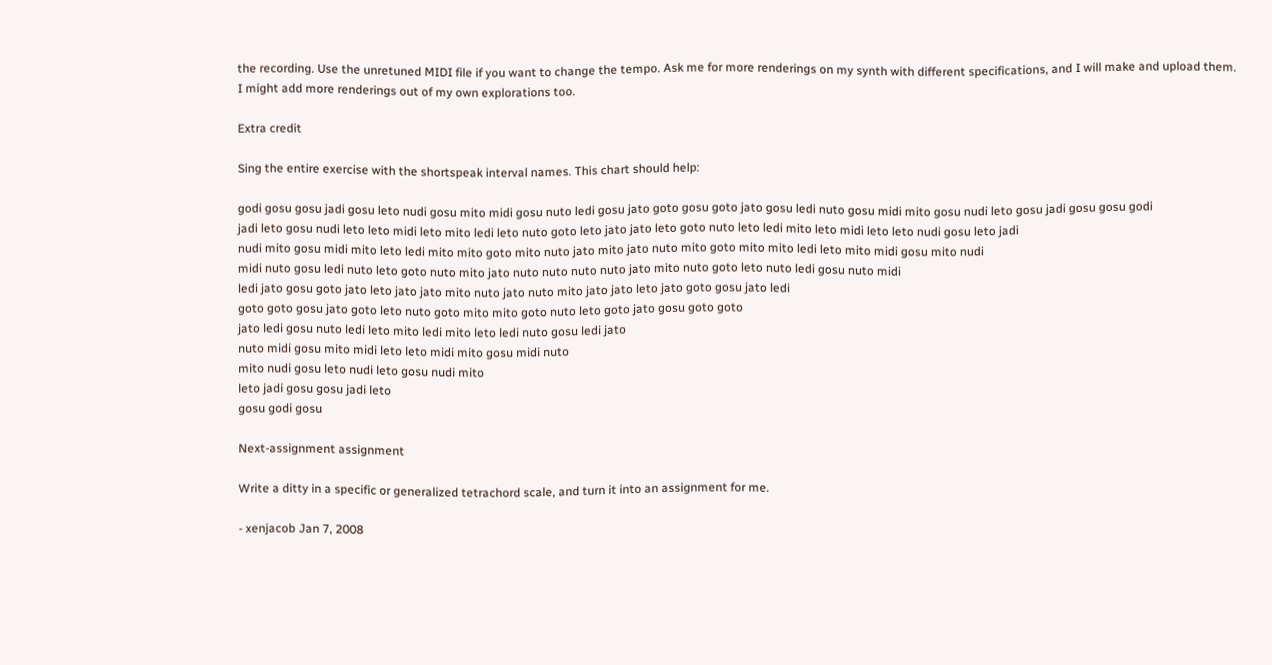the recording. Use the unretuned MIDI file if you want to change the tempo. Ask me for more renderings on my synth with different specifications, and I will make and upload them. I might add more renderings out of my own explorations too.

Extra credit

Sing the entire exercise with the shortspeak interval names. This chart should help:

godi gosu gosu jadi gosu leto nudi gosu mito midi gosu nuto ledi gosu jato goto gosu goto jato gosu ledi nuto gosu midi mito gosu nudi leto gosu jadi gosu gosu godi
jadi leto gosu nudi leto leto midi leto mito ledi leto nuto goto leto jato jato leto goto nuto leto ledi mito leto midi leto leto nudi gosu leto jadi
nudi mito gosu midi mito leto ledi mito mito goto mito nuto jato mito jato nuto mito goto mito mito ledi leto mito midi gosu mito nudi
midi nuto gosu ledi nuto leto goto nuto mito jato nuto nuto nuto nuto jato mito nuto goto leto nuto ledi gosu nuto midi
ledi jato gosu goto jato leto jato jato mito nuto jato nuto mito jato jato leto jato goto gosu jato ledi
goto goto gosu jato goto leto nuto goto mito mito goto nuto leto goto jato gosu goto goto
jato ledi gosu nuto ledi leto mito ledi mito leto ledi nuto gosu ledi jato
nuto midi gosu mito midi leto leto midi mito gosu midi nuto
mito nudi gosu leto nudi leto gosu nudi mito
leto jadi gosu gosu jadi leto
gosu godi gosu

Next-assignment assignment

Write a ditty in a specific or generalized tetrachord scale, and turn it into an assignment for me.

- xenjacob Jan 7, 2008